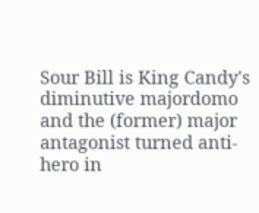Sour Bill is King Candy's diminutive majordomo and the (former) major antagonist turned anti-hero in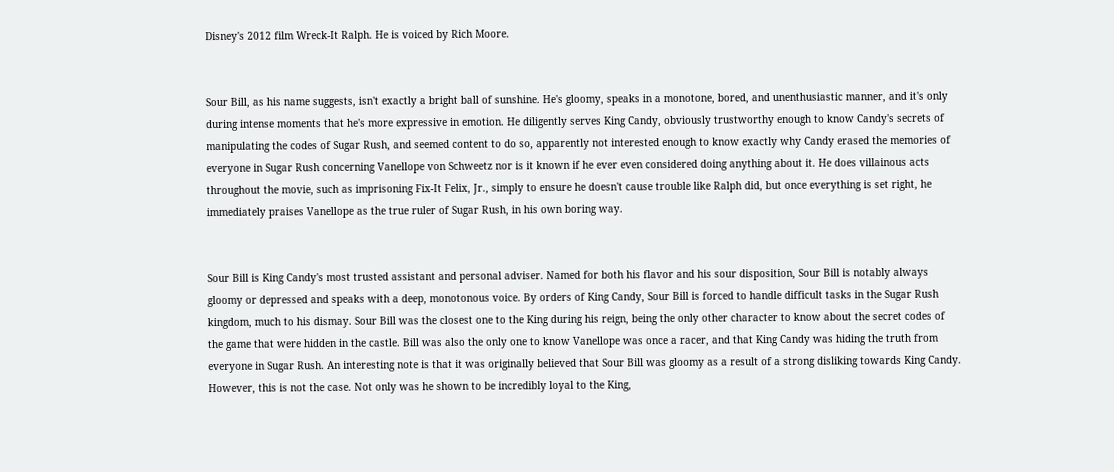Disney's 2012 film Wreck-It Ralph. He is voiced by Rich Moore.


Sour Bill, as his name suggests, isn't exactly a bright ball of sunshine. He's gloomy, speaks in a monotone, bored, and unenthusiastic manner, and it's only during intense moments that he's more expressive in emotion. He diligently serves King Candy, obviously trustworthy enough to know Candy's secrets of manipulating the codes of Sugar Rush, and seemed content to do so, apparently not interested enough to know exactly why Candy erased the memories of everyone in Sugar Rush concerning Vanellope von Schweetz nor is it known if he ever even considered doing anything about it. He does villainous acts throughout the movie, such as imprisoning Fix-It Felix, Jr., simply to ensure he doesn't cause trouble like Ralph did, but once everything is set right, he immediately praises Vanellope as the true ruler of Sugar Rush, in his own boring way.


Sour Bill is King Candy's most trusted assistant and personal adviser. Named for both his flavor and his sour disposition, Sour Bill is notably always gloomy or depressed and speaks with a deep, monotonous voice. By orders of King Candy, Sour Bill is forced to handle difficult tasks in the Sugar Rush kingdom, much to his dismay. Sour Bill was the closest one to the King during his reign, being the only other character to know about the secret codes of the game that were hidden in the castle. Bill was also the only one to know Vanellope was once a racer, and that King Candy was hiding the truth from everyone in Sugar Rush. An interesting note is that it was originally believed that Sour Bill was gloomy as a result of a strong disliking towards King Candy. However, this is not the case. Not only was he shown to be incredibly loyal to the King,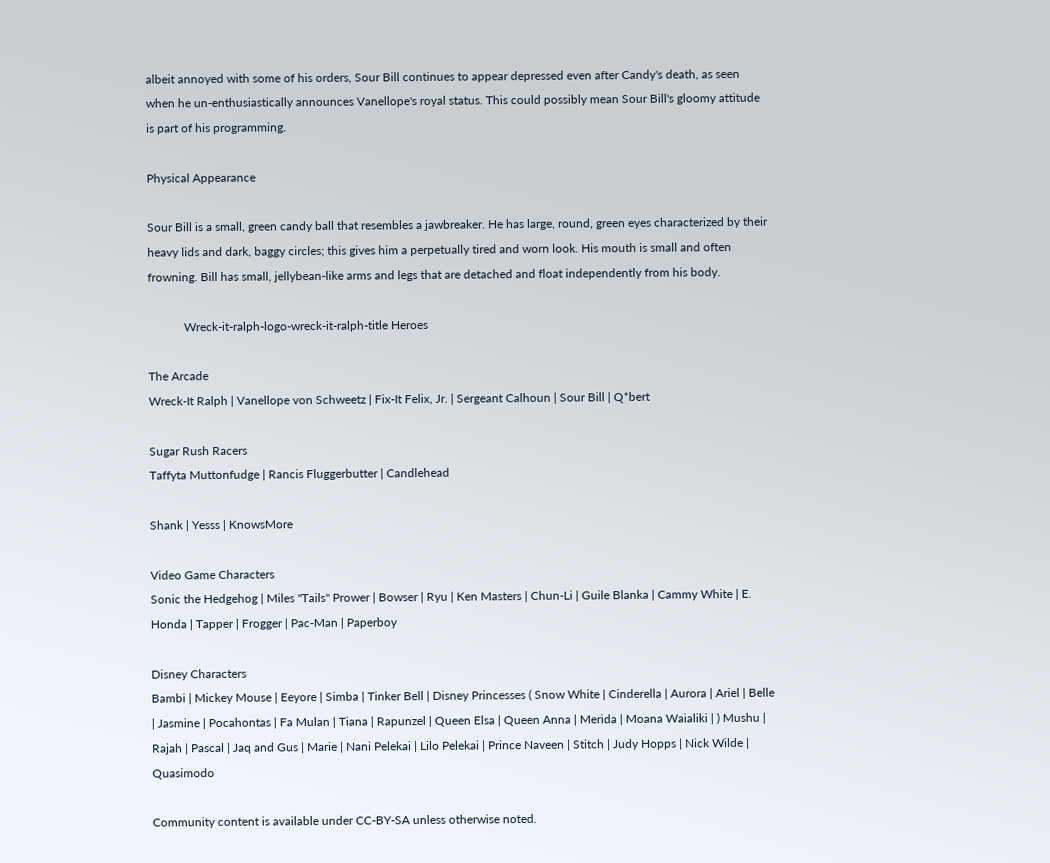albeit annoyed with some of his orders, Sour Bill continues to appear depressed even after Candy's death, as seen when he un-enthusiastically announces Vanellope's royal status. This could possibly mean Sour Bill's gloomy attitude is part of his programming.

Physical Appearance

Sour Bill is a small, green candy ball that resembles a jawbreaker. He has large, round, green eyes characterized by their heavy lids and dark, baggy circles; this gives him a perpetually tired and worn look. His mouth is small and often frowning. Bill has small, jellybean-like arms and legs that are detached and float independently from his body.

            Wreck-it-ralph-logo-wreck-it-ralph-title Heroes

The Arcade
Wreck-It Ralph | Vanellope von Schweetz | Fix-It Felix, Jr. | Sergeant Calhoun | Sour Bill | Q*bert

Sugar Rush Racers
Taffyta Muttonfudge | Rancis Fluggerbutter | Candlehead

Shank | Yesss | KnowsMore

Video Game Characters
Sonic the Hedgehog | Miles "Tails" Prower | Bowser | Ryu | Ken Masters | Chun-Li | Guile Blanka | Cammy White | E. Honda | Tapper | Frogger | Pac-Man | Paperboy

Disney Characters
Bambi | Mickey Mouse | Eeyore | Simba | Tinker Bell | Disney Princesses ( Snow White | Cinderella | Aurora | Ariel | Belle | Jasmine | Pocahontas | Fa Mulan | Tiana | Rapunzel | Queen Elsa | Queen Anna | Merida | Moana Waialiki | ) Mushu | Rajah | Pascal | Jaq and Gus | Marie | Nani Pelekai | Lilo Pelekai | Prince Naveen | Stitch | Judy Hopps | Nick Wilde | Quasimodo

Community content is available under CC-BY-SA unless otherwise noted.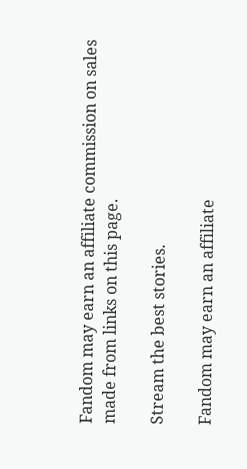Fandom may earn an affiliate commission on sales made from links on this page.

Stream the best stories.

Fandom may earn an affiliate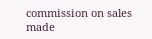commission on sales made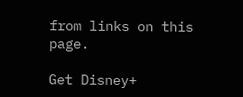from links on this page.

Get Disney+